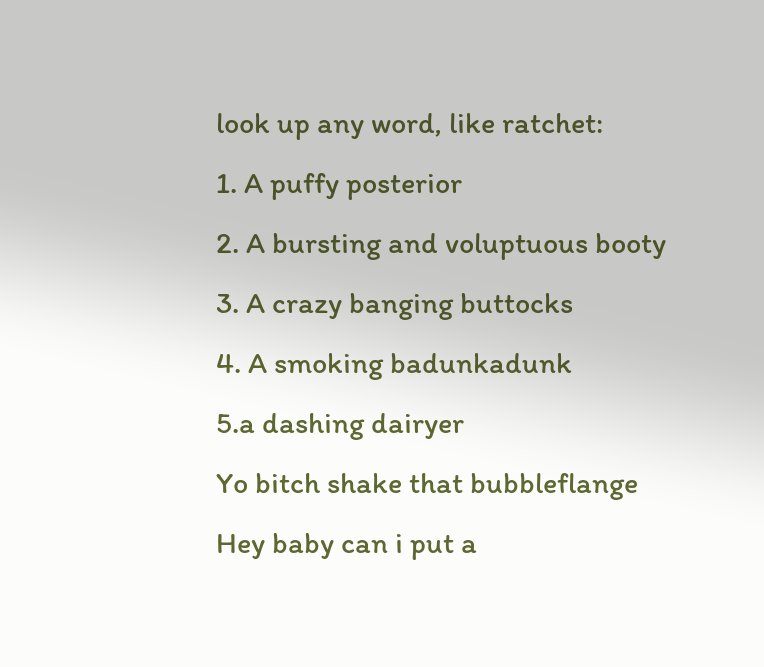look up any word, like ratchet:
1. A puffy posterior
2. A bursting and voluptuous booty
3. A crazy banging buttocks
4. A smoking badunkadunk
5.a dashing dairyer
Yo bitch shake that bubbleflange
Hey baby can i put a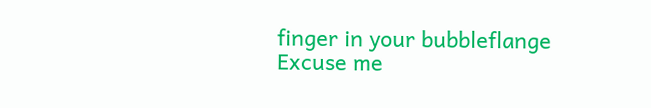finger in your bubbleflange
Excuse me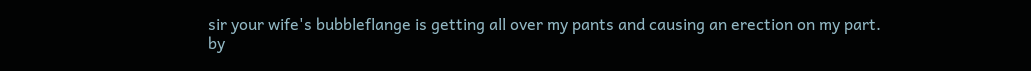sir your wife's bubbleflange is getting all over my pants and causing an erection on my part.
by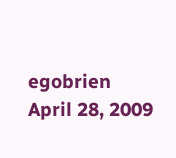egobrien April 28, 2009